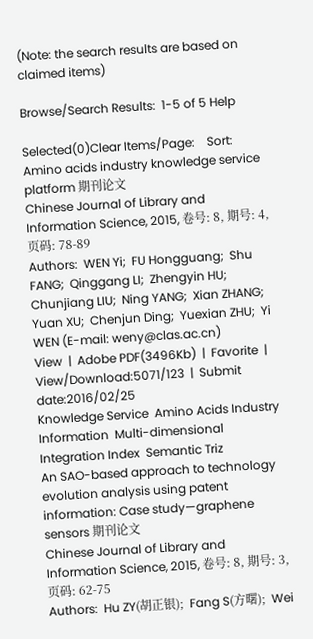(Note: the search results are based on claimed items)

Browse/Search Results:  1-5 of 5 Help

Selected(0)Clear Items/Page:    Sort:
Amino acids industry knowledge service platform 期刊论文
Chinese Journal of Library and Information Science, 2015, 卷号: 8, 期号: 4, 页码: 78-89
Authors:  WEN Yi;  FU Hongguang;  Shu FANG;  Qinggang LI;  Zhengyin HU;  Chunjiang LIU;  Ning YANG;  Xian ZHANG;  Yuan XU;  Chenjun Ding;  Yuexian ZHU;  Yi WEN (E-mail: weny@clas.ac.cn)
View  |  Adobe PDF(3496Kb)  |  Favorite  |  View/Download:5071/123  |  Submit date:2016/02/25
Knowledge Service  Amino Acids Industry Information  Multi-dimensional Integration Index  Semantic Triz
An SAO-based approach to technology evolution analysis using patent information: Case study—graphene sensors 期刊论文
Chinese Journal of Library and Information Science, 2015, 卷号: 8, 期号: 3, 页码: 62-75
Authors:  Hu ZY(胡正银);  Fang S(方曙);  Wei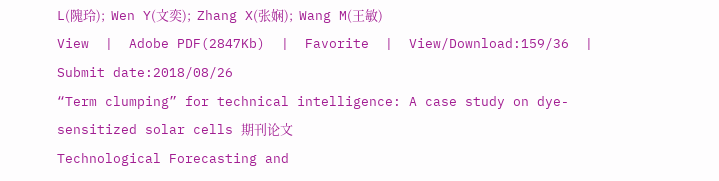L(隗玲);  Wen Y(文奕);  Zhang X(张娴);  Wang M(王敏)
View  |  Adobe PDF(2847Kb)  |  Favorite  |  View/Download:159/36  |  Submit date:2018/08/26
“Term clumping” for technical intelligence: A case study on dye-sensitized solar cells 期刊论文
Technological Forecasting and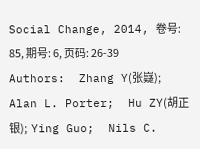Social Change, 2014, 卷号: 85, 期号: 6, 页码: 26-39
Authors:  Zhang Y(张嶷);  Alan L. Porter;  Hu ZY(胡正银);  Ying Guo;  Nils C.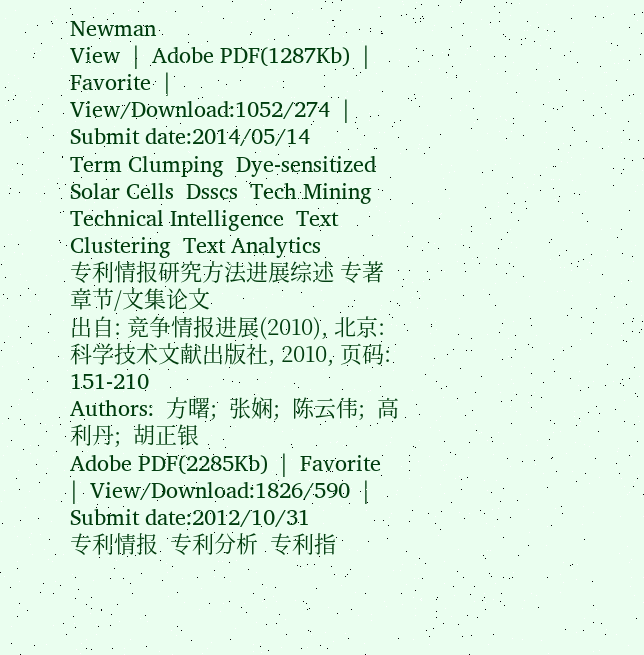Newman
View  |  Adobe PDF(1287Kb)  |  Favorite  |  View/Download:1052/274  |  Submit date:2014/05/14
Term Clumping  Dye-sensitized Solar Cells  Dsscs  Tech Mining  Technical Intelligence  Text Clustering  Text Analytics
专利情报研究方法进展综述 专著章节/文集论文
出自: 竞争情报进展(2010), 北京:科学技术文献出版社, 2010, 页码: 151-210
Authors:  方曙;  张娴;  陈云伟;  高利丹;  胡正银
Adobe PDF(2285Kb)  |  Favorite  |  View/Download:1826/590  |  Submit date:2012/10/31
专利情报  专利分析  专利指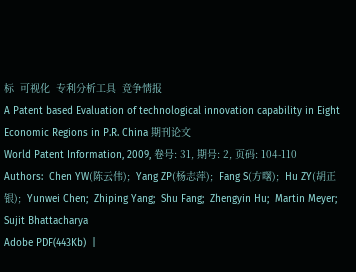标  可视化  专利分析工具  竞争情报
A Patent based Evaluation of technological innovation capability in Eight Economic Regions in P.R. China 期刊论文
World Patent Information, 2009, 卷号: 31, 期号: 2, 页码: 104-110
Authors:  Chen YW(陈云伟);  Yang ZP(杨志萍);  Fang S(方曙);  Hu ZY(胡正银);  Yunwei Chen;  Zhiping Yang;  Shu Fang;  Zhengyin Hu;  Martin Meyer;  Sujit Bhattacharya
Adobe PDF(443Kb)  |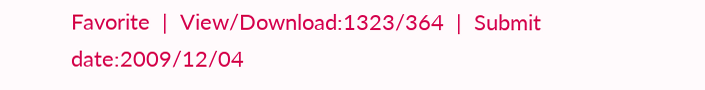Favorite  |  View/Download:1323/364  |  Submit date:2009/12/04